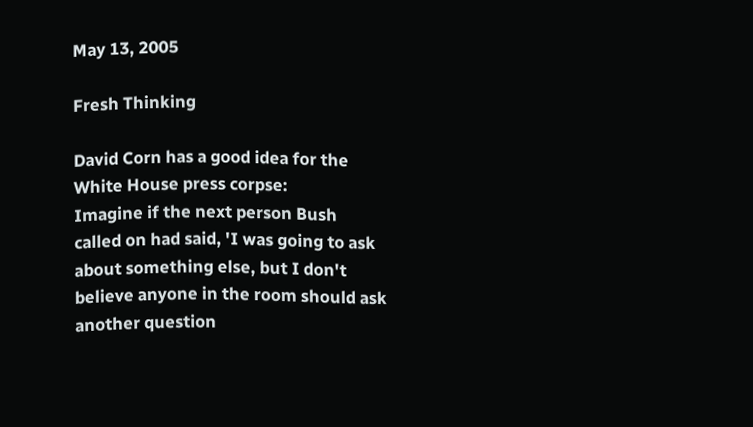May 13, 2005

Fresh Thinking

David Corn has a good idea for the White House press corpse:
Imagine if the next person Bush called on had said, 'I was going to ask about something else, but I don't believe anyone in the room should ask another question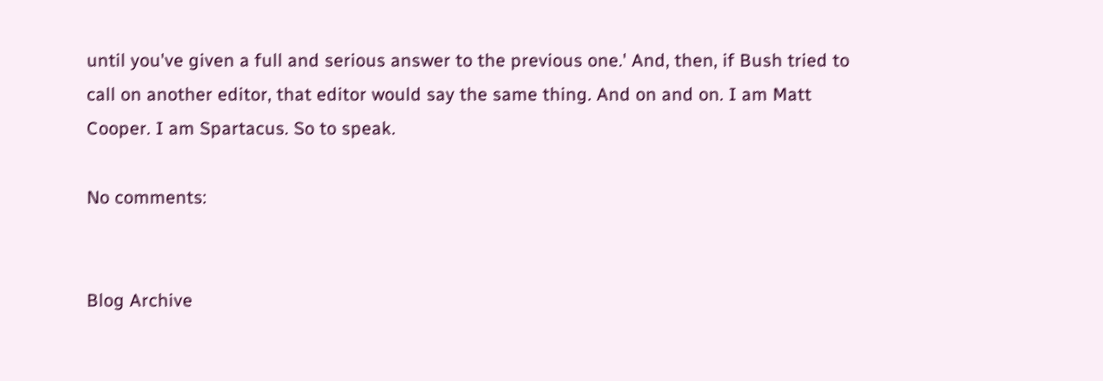until you've given a full and serious answer to the previous one.' And, then, if Bush tried to call on another editor, that editor would say the same thing. And on and on. I am Matt Cooper. I am Spartacus. So to speak.

No comments:


Blog Archive